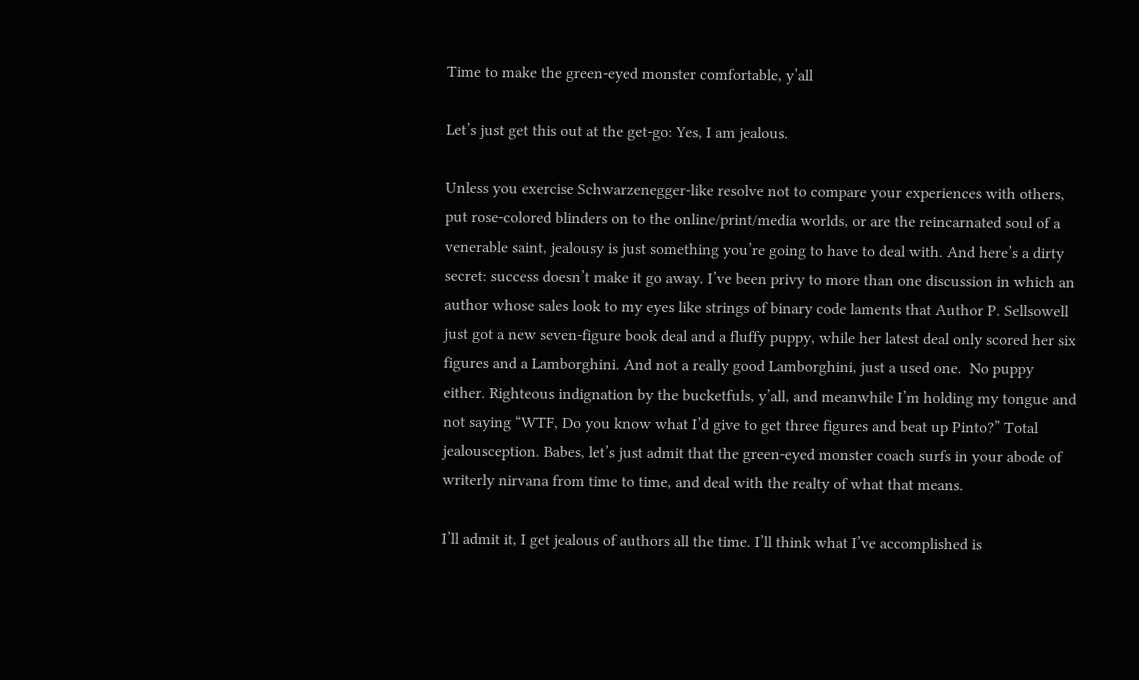Time to make the green-eyed monster comfortable, y’all

Let’s just get this out at the get-go: Yes, I am jealous.

Unless you exercise Schwarzenegger-like resolve not to compare your experiences with others, put rose-colored blinders on to the online/print/media worlds, or are the reincarnated soul of a venerable saint, jealousy is just something you’re going to have to deal with. And here’s a dirty secret: success doesn’t make it go away. I’ve been privy to more than one discussion in which an author whose sales look to my eyes like strings of binary code laments that Author P. Sellsowell just got a new seven-figure book deal and a fluffy puppy, while her latest deal only scored her six figures and a Lamborghini. And not a really good Lamborghini, just a used one.  No puppy either. Righteous indignation by the bucketfuls, y’all, and meanwhile I’m holding my tongue and not saying “WTF, Do you know what I’d give to get three figures and beat up Pinto?” Total jealousception. Babes, let’s just admit that the green-eyed monster coach surfs in your abode of writerly nirvana from time to time, and deal with the realty of what that means.

I’ll admit it, I get jealous of authors all the time. I’ll think what I’ve accomplished is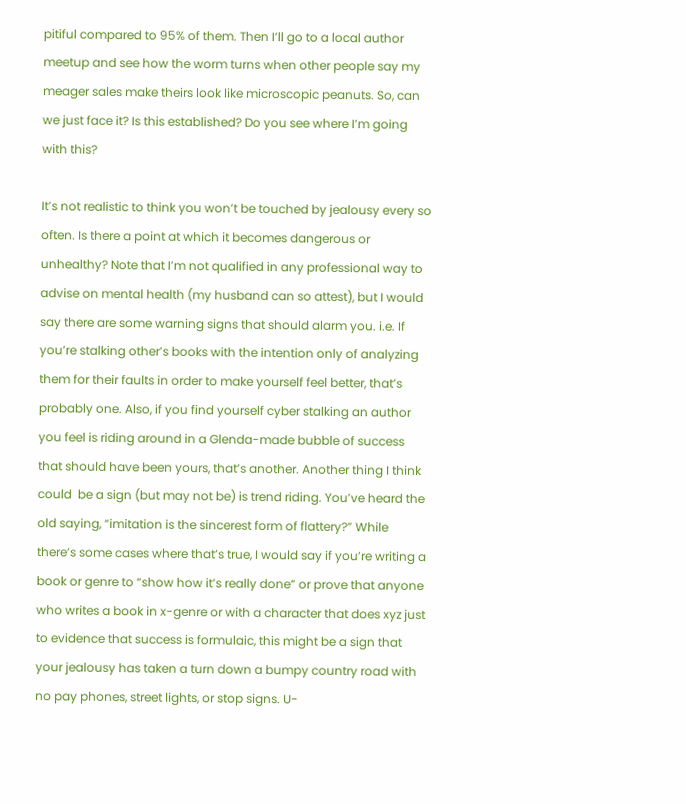pitiful compared to 95% of them. Then I’ll go to a local author meetup and see how the worm turns when other people say my meager sales make theirs look like microscopic peanuts. So, can we just face it? Is this established? Do you see where I’m going with this?

It’s not realistic to think you won’t be touched by jealousy every so often. Is there a point at which it becomes dangerous or unhealthy? Note that I’m not qualified in any professional way to advise on mental health (my husband can so attest), but I would say there are some warning signs that should alarm you. i.e. If you’re stalking other’s books with the intention only of analyzing them for their faults in order to make yourself feel better, that’s probably one. Also, if you find yourself cyber stalking an author you feel is riding around in a Glenda-made bubble of success that should have been yours, that’s another. Another thing I think could  be a sign (but may not be) is trend riding. You’ve heard the old saying, “imitation is the sincerest form of flattery?” While there’s some cases where that’s true, I would say if you’re writing a book or genre to “show how it’s really done” or prove that anyone who writes a book in x-genre or with a character that does xyz just to evidence that success is formulaic, this might be a sign that your jealousy has taken a turn down a bumpy country road with no pay phones, street lights, or stop signs. U-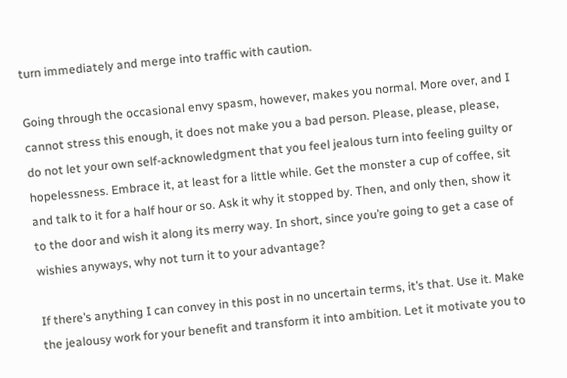turn immediately and merge into traffic with caution.

Going through the occasional envy spasm, however, makes you normal. More over, and I cannot stress this enough, it does not make you a bad person. Please, please, please, do not let your own self-acknowledgment that you feel jealous turn into feeling guilty or hopelessness. Embrace it, at least for a little while. Get the monster a cup of coffee, sit and talk to it for a half hour or so. Ask it why it stopped by. Then, and only then, show it to the door and wish it along its merry way. In short, since you’re going to get a case of wishies anyways, why not turn it to your advantage?

If there’s anything I can convey in this post in no uncertain terms, it’s that. Use it. Make the jealousy work for your benefit and transform it into ambition. Let it motivate you to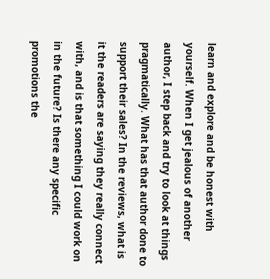learn and explore and be honest with yourself. When I get jealous of another author, I step back and try to look at things pragmatically. What has that author done to support their sales? In the reviews, what is it the readers are saying they really connect with, and is that something I could work on in the future? Is there any specific promotions the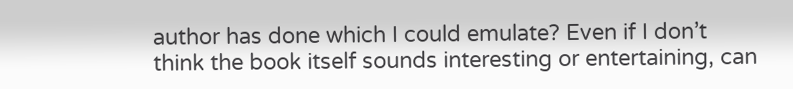author has done which I could emulate? Even if I don’t think the book itself sounds interesting or entertaining, can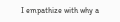I empathize with why a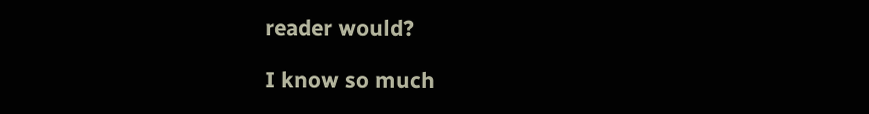reader would?

I know so much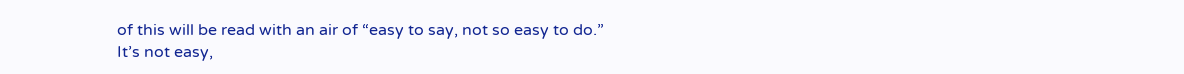of this will be read with an air of “easy to say, not so easy to do.” It’s not easy,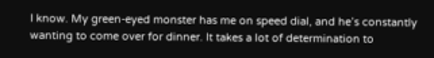I know. My green-eyed monster has me on speed dial, and he’s constantly wanting to come over for dinner. It takes a lot of determination to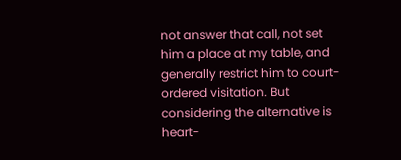not answer that call, not set him a place at my table, and generally restrict him to court-ordered visitation. But considering the alternative is heart-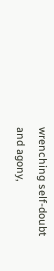wrenching self-doubt and agony,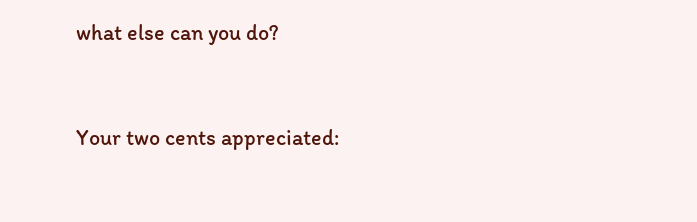what else can you do?


Your two cents appreciated: